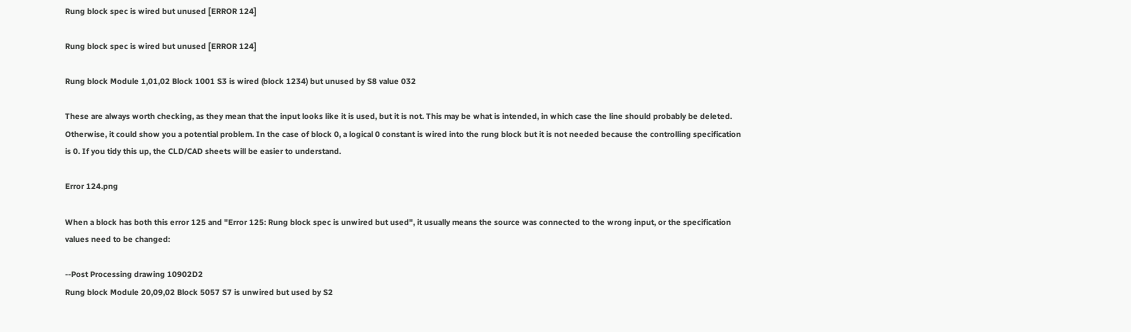Rung block spec is wired but unused [ERROR 124]

Rung block spec is wired but unused [ERROR 124]

Rung block Module 1,01,02 Block 1001 S3 is wired (block 1234) but unused by S8 value 032

These are always worth checking, as they mean that the input looks like it is used, but it is not. This may be what is intended, in which case the line should probably be deleted. Otherwise, it could show you a potential problem. In the case of block 0, a logical 0 constant is wired into the rung block but it is not needed because the controlling specification is 0. If you tidy this up, the CLD/CAD sheets will be easier to understand.

Error 124.png

When a block has both this error 125 and "Error 125: Rung block spec is unwired but used", it usually means the source was connected to the wrong input, or the specification values need to be changed:

--Post Processing drawing 10902D2
Rung block Module 20,09,02 Block 5057 S7 is unwired but used by S2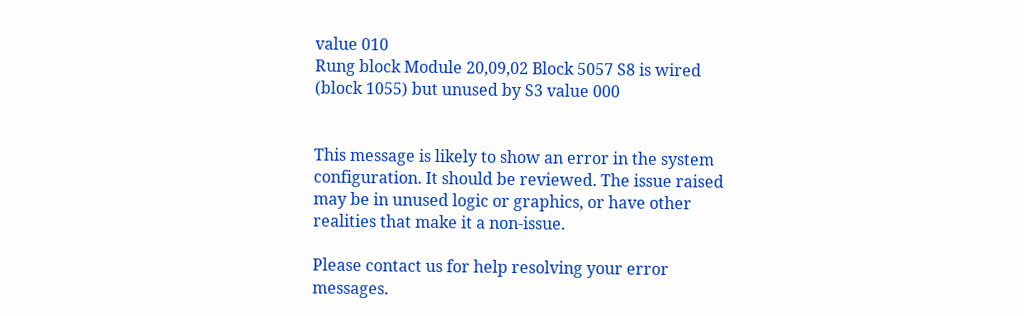value 010
Rung block Module 20,09,02 Block 5057 S8 is wired (block 1055) but unused by S3 value 000


This message is likely to show an error in the system configuration. It should be reviewed. The issue raised may be in unused logic or graphics, or have other realities that make it a non-issue.

Please contact us for help resolving your error messages.